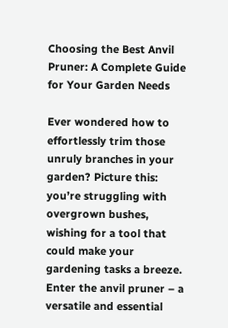Choosing the Best Anvil Pruner: A Complete Guide for Your Garden Needs

Ever wondered how to effortlessly trim those unruly branches in your garden? Picture this: you’re struggling with overgrown bushes, wishing for a tool that could make your gardening tasks a breeze. Enter the anvil pruner – a versatile and essential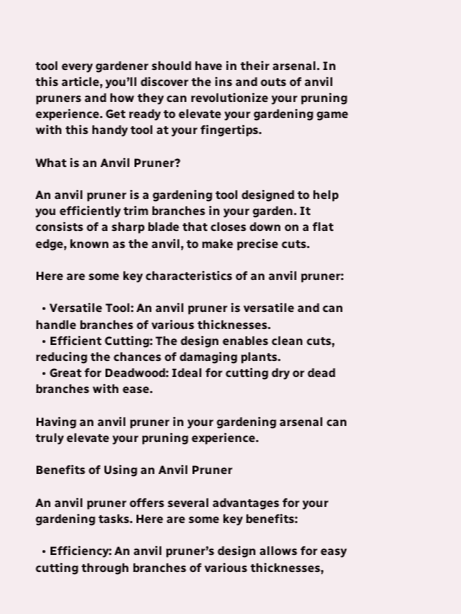tool every gardener should have in their arsenal. In this article, you’ll discover the ins and outs of anvil pruners and how they can revolutionize your pruning experience. Get ready to elevate your gardening game with this handy tool at your fingertips.

What is an Anvil Pruner?

An anvil pruner is a gardening tool designed to help you efficiently trim branches in your garden. It consists of a sharp blade that closes down on a flat edge, known as the anvil, to make precise cuts.

Here are some key characteristics of an anvil pruner:

  • Versatile Tool: An anvil pruner is versatile and can handle branches of various thicknesses.
  • Efficient Cutting: The design enables clean cuts, reducing the chances of damaging plants.
  • Great for Deadwood: Ideal for cutting dry or dead branches with ease.

Having an anvil pruner in your gardening arsenal can truly elevate your pruning experience.

Benefits of Using an Anvil Pruner

An anvil pruner offers several advantages for your gardening tasks. Here are some key benefits:

  • Efficiency: An anvil pruner’s design allows for easy cutting through branches of various thicknesses,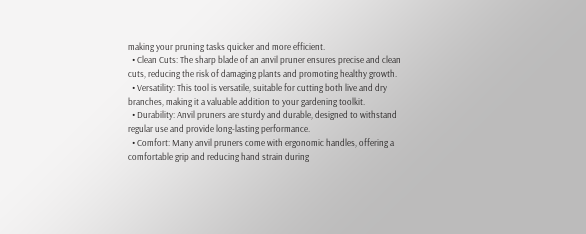making your pruning tasks quicker and more efficient.
  • Clean Cuts: The sharp blade of an anvil pruner ensures precise and clean cuts, reducing the risk of damaging plants and promoting healthy growth.
  • Versatility: This tool is versatile, suitable for cutting both live and dry branches, making it a valuable addition to your gardening toolkit.
  • Durability: Anvil pruners are sturdy and durable, designed to withstand regular use and provide long-lasting performance.
  • Comfort: Many anvil pruners come with ergonomic handles, offering a comfortable grip and reducing hand strain during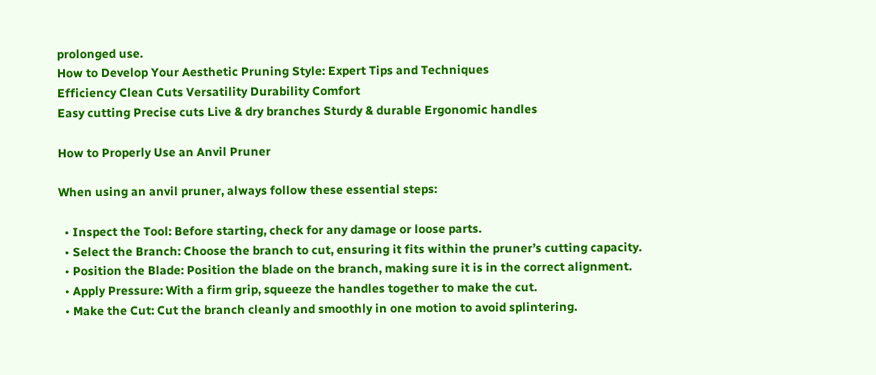prolonged use.
How to Develop Your Aesthetic Pruning Style: Expert Tips and Techniques
Efficiency Clean Cuts Versatility Durability Comfort
Easy cutting Precise cuts Live & dry branches Sturdy & durable Ergonomic handles

How to Properly Use an Anvil Pruner

When using an anvil pruner, always follow these essential steps:

  • Inspect the Tool: Before starting, check for any damage or loose parts.
  • Select the Branch: Choose the branch to cut, ensuring it fits within the pruner’s cutting capacity.
  • Position the Blade: Position the blade on the branch, making sure it is in the correct alignment.
  • Apply Pressure: With a firm grip, squeeze the handles together to make the cut.
  • Make the Cut: Cut the branch cleanly and smoothly in one motion to avoid splintering.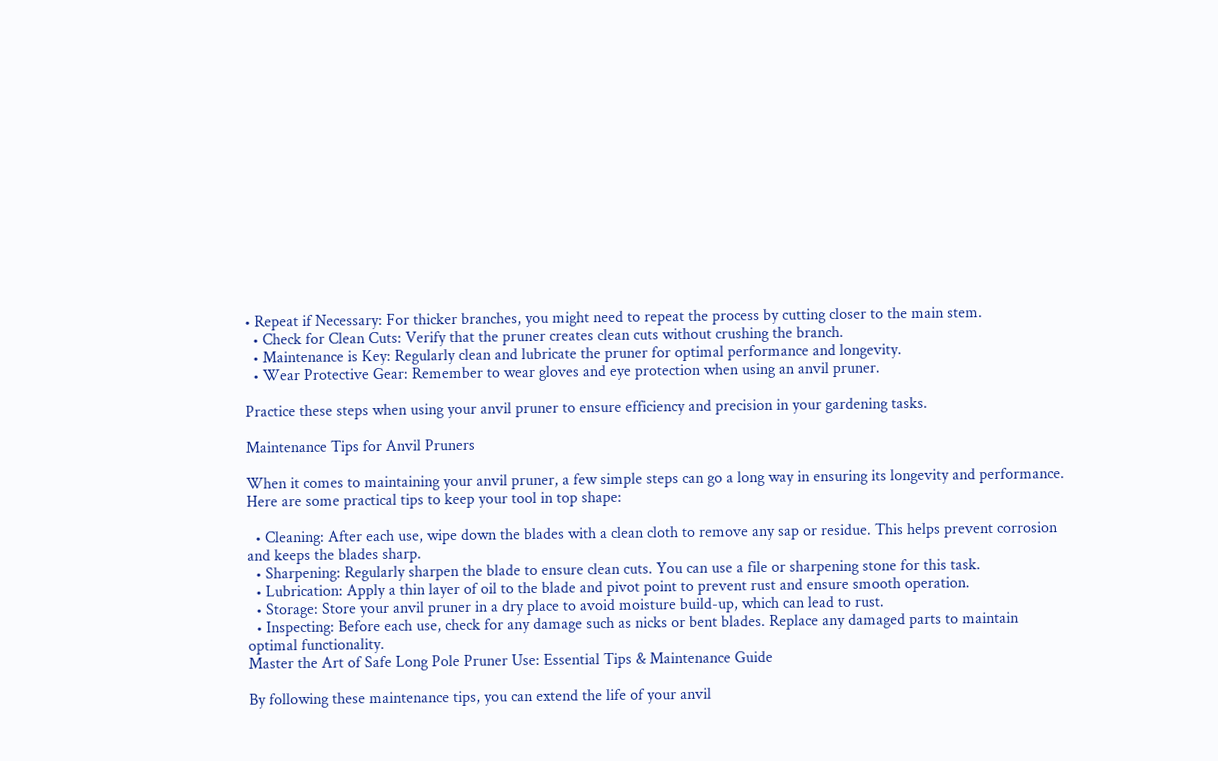• Repeat if Necessary: For thicker branches, you might need to repeat the process by cutting closer to the main stem.
  • Check for Clean Cuts: Verify that the pruner creates clean cuts without crushing the branch.
  • Maintenance is Key: Regularly clean and lubricate the pruner for optimal performance and longevity.
  • Wear Protective Gear: Remember to wear gloves and eye protection when using an anvil pruner.

Practice these steps when using your anvil pruner to ensure efficiency and precision in your gardening tasks.

Maintenance Tips for Anvil Pruners

When it comes to maintaining your anvil pruner, a few simple steps can go a long way in ensuring its longevity and performance. Here are some practical tips to keep your tool in top shape:

  • Cleaning: After each use, wipe down the blades with a clean cloth to remove any sap or residue. This helps prevent corrosion and keeps the blades sharp.
  • Sharpening: Regularly sharpen the blade to ensure clean cuts. You can use a file or sharpening stone for this task.
  • Lubrication: Apply a thin layer of oil to the blade and pivot point to prevent rust and ensure smooth operation.
  • Storage: Store your anvil pruner in a dry place to avoid moisture build-up, which can lead to rust.
  • Inspecting: Before each use, check for any damage such as nicks or bent blades. Replace any damaged parts to maintain optimal functionality.
Master the Art of Safe Long Pole Pruner Use: Essential Tips & Maintenance Guide

By following these maintenance tips, you can extend the life of your anvil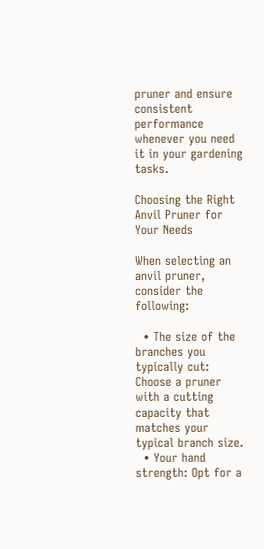pruner and ensure consistent performance whenever you need it in your gardening tasks.

Choosing the Right Anvil Pruner for Your Needs

When selecting an anvil pruner, consider the following:

  • The size of the branches you typically cut: Choose a pruner with a cutting capacity that matches your typical branch size.
  • Your hand strength: Opt for a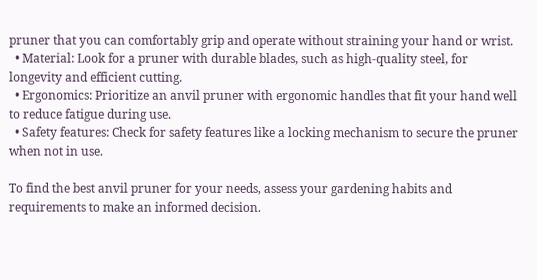pruner that you can comfortably grip and operate without straining your hand or wrist.
  • Material: Look for a pruner with durable blades, such as high-quality steel, for longevity and efficient cutting.
  • Ergonomics: Prioritize an anvil pruner with ergonomic handles that fit your hand well to reduce fatigue during use.
  • Safety features: Check for safety features like a locking mechanism to secure the pruner when not in use.

To find the best anvil pruner for your needs, assess your gardening habits and requirements to make an informed decision.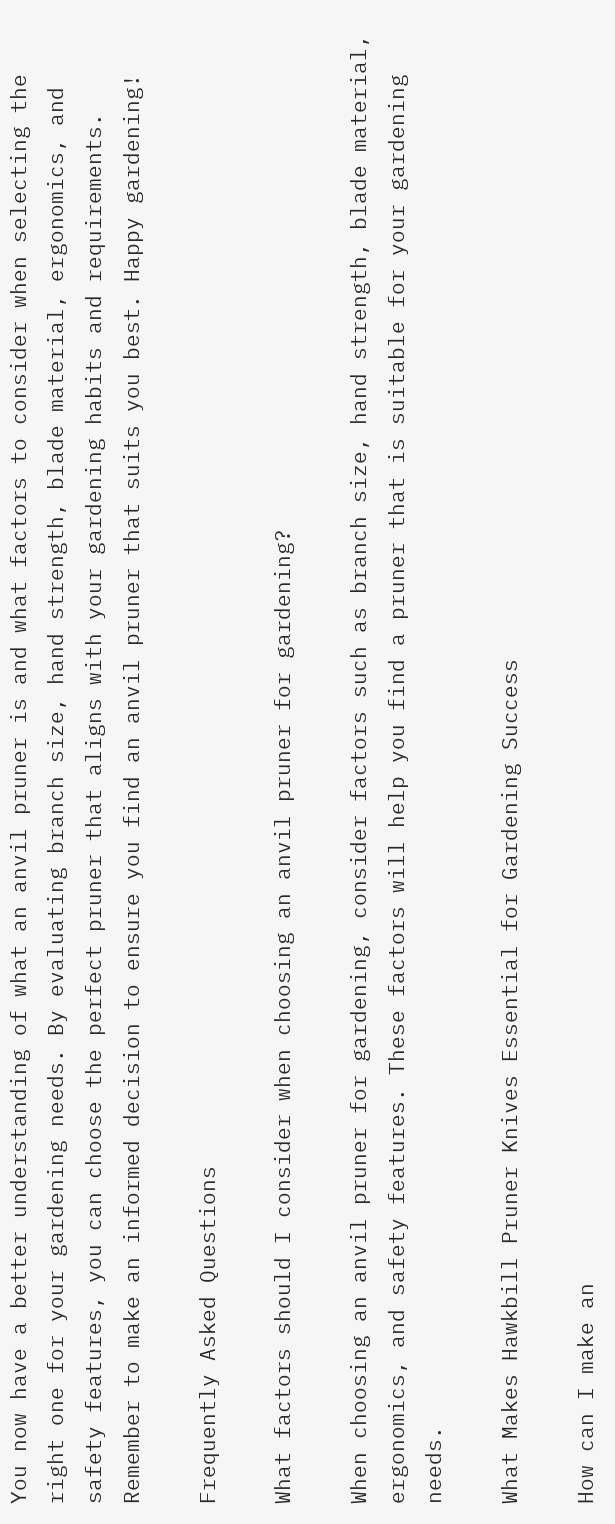You now have a better understanding of what an anvil pruner is and what factors to consider when selecting the right one for your gardening needs. By evaluating branch size, hand strength, blade material, ergonomics, and safety features, you can choose the perfect pruner that aligns with your gardening habits and requirements. Remember to make an informed decision to ensure you find an anvil pruner that suits you best. Happy gardening!

Frequently Asked Questions

What factors should I consider when choosing an anvil pruner for gardening?

When choosing an anvil pruner for gardening, consider factors such as branch size, hand strength, blade material, ergonomics, and safety features. These factors will help you find a pruner that is suitable for your gardening needs.

What Makes Hawkbill Pruner Knives Essential for Gardening Success

How can I make an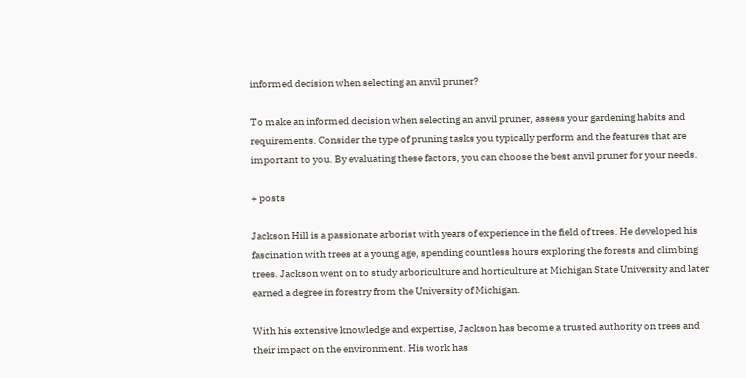informed decision when selecting an anvil pruner?

To make an informed decision when selecting an anvil pruner, assess your gardening habits and requirements. Consider the type of pruning tasks you typically perform and the features that are important to you. By evaluating these factors, you can choose the best anvil pruner for your needs.

+ posts

Jackson Hill is a passionate arborist with years of experience in the field of trees. He developed his fascination with trees at a young age, spending countless hours exploring the forests and climbing trees. Jackson went on to study arboriculture and horticulture at Michigan State University and later earned a degree in forestry from the University of Michigan.

With his extensive knowledge and expertise, Jackson has become a trusted authority on trees and their impact on the environment. His work has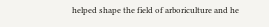helped shape the field of arboriculture and he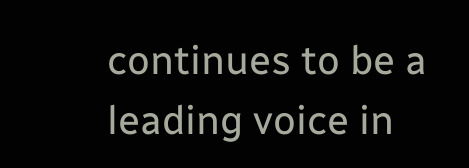continues to be a leading voice in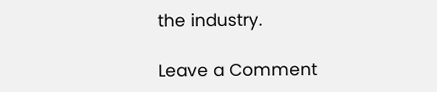the industry.

Leave a Comment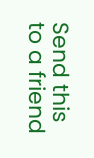Send this to a friend